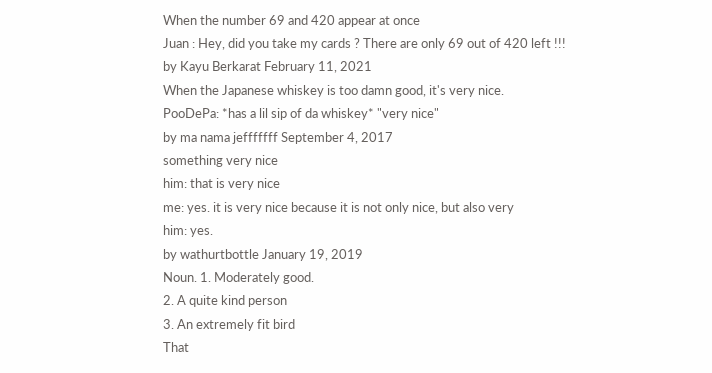When the number 69 and 420 appear at once
Juan : Hey, did you take my cards ? There are only 69 out of 420 left !!!
by Kayu Berkarat February 11, 2021
When the Japanese whiskey is too damn good, it's very nice.
PooDePa: *has a lil sip of da whiskey* "very nice"
by ma nama jefffffff September 4, 2017
something very nice
him: that is very nice
me: yes. it is very nice because it is not only nice, but also very
him: yes.
by wathurtbottle January 19, 2019
Noun. 1. Moderately good.
2. A quite kind person
3. An extremely fit bird
That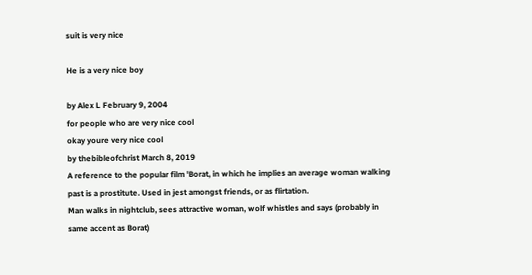suit is very nice

He is a very nice boy

by Alex L February 9, 2004
for people who are very nice cool
okay youre very nice cool
by thebibleofchrist March 8, 2019
A reference to the popular film 'Borat, in which he implies an average woman walking past is a prostitute. Used in jest amongst friends, or as flirtation.
Man walks in nightclub, sees attractive woman, wolf whistles and says (probably in same accent as Borat)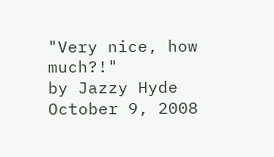"Very nice, how much?!"
by Jazzy Hyde October 9, 2008